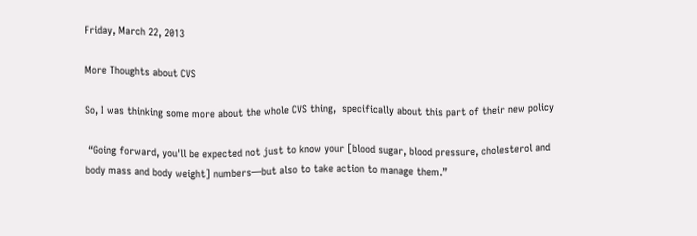Friday, March 22, 2013

More Thoughts about CVS

So, I was thinking some more about the whole CVS thing,  specifically about this part of their new policy

 “Going forward, you'll be expected not just to know your [blood sugar, blood pressure, cholesterol and body mass and body weight] numbers—but also to take action to manage them.”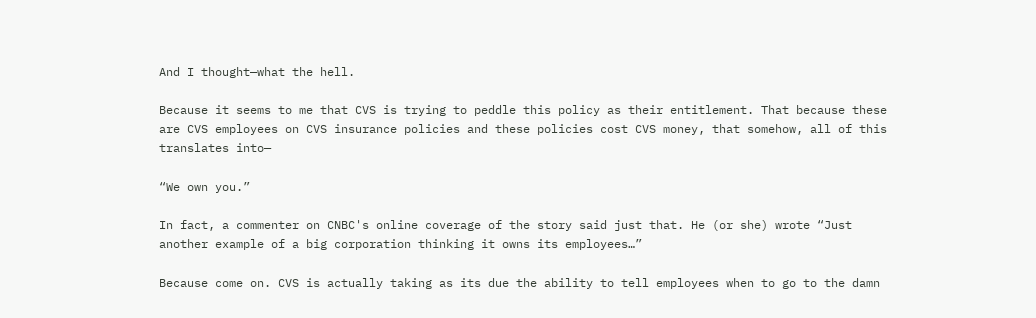And I thought—what the hell.

Because it seems to me that CVS is trying to peddle this policy as their entitlement. That because these are CVS employees on CVS insurance policies and these policies cost CVS money, that somehow, all of this translates into—

“We own you.”

In fact, a commenter on CNBC's online coverage of the story said just that. He (or she) wrote “Just another example of a big corporation thinking it owns its employees…”

Because come on. CVS is actually taking as its due the ability to tell employees when to go to the damn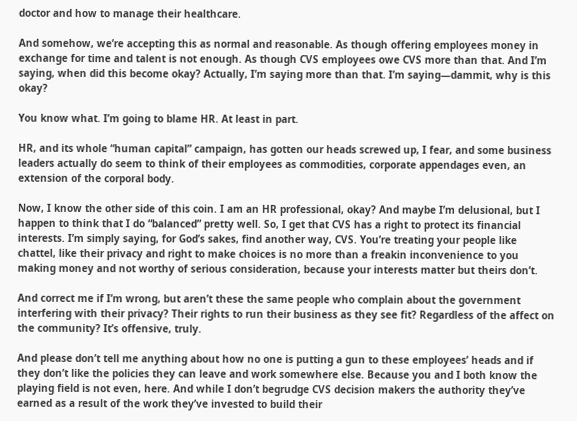doctor and how to manage their healthcare.

And somehow, we’re accepting this as normal and reasonable. As though offering employees money in exchange for time and talent is not enough. As though CVS employees owe CVS more than that. And I’m saying, when did this become okay? Actually, I’m saying more than that. I’m saying—dammit, why is this okay?

You know what. I’m going to blame HR. At least in part.

HR, and its whole “human capital” campaign, has gotten our heads screwed up, I fear, and some business leaders actually do seem to think of their employees as commodities, corporate appendages even, an extension of the corporal body.

Now, I know the other side of this coin. I am an HR professional, okay? And maybe I’m delusional, but I happen to think that I do “balanced” pretty well. So, I get that CVS has a right to protect its financial interests. I’m simply saying, for God’s sakes, find another way, CVS. You’re treating your people like chattel, like their privacy and right to make choices is no more than a freakin inconvenience to you making money and not worthy of serious consideration, because your interests matter but theirs don’t.

And correct me if I’m wrong, but aren’t these the same people who complain about the government interfering with their privacy? Their rights to run their business as they see fit? Regardless of the affect on the community? It’s offensive, truly.

And please don’t tell me anything about how no one is putting a gun to these employees’ heads and if they don’t like the policies they can leave and work somewhere else. Because you and I both know the playing field is not even, here. And while I don’t begrudge CVS decision makers the authority they’ve earned as a result of the work they’ve invested to build their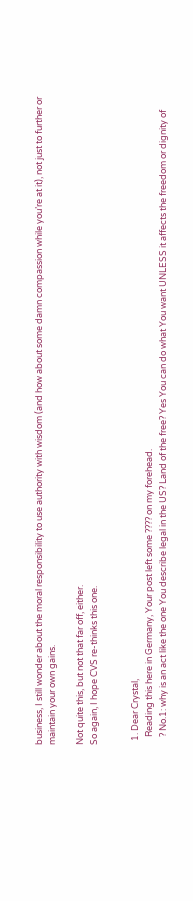business, I still wonder about the moral responsibility to use authority with wisdom (and how about some damn compassion while you’re at it), not just to further or maintain your own gains.

Not quite this, but not that far off, either.
So again, I hope CVS re-thinks this one.


  1. Dear Crystal,
    Reading this here in Germany, Your post left some ???? on my forehead.
    ? No.1: why is an act like the one You describe legal in the US? Land of the free? Yes You can do what You want UNLESS it affects the freedom or dignity of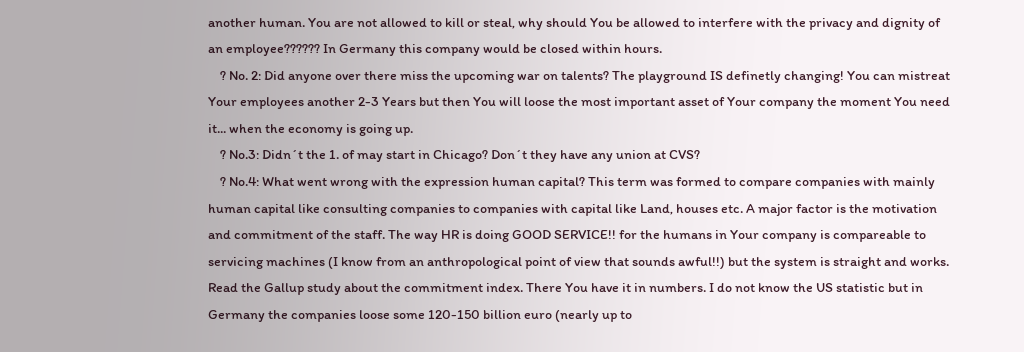another human. You are not allowed to kill or steal, why should You be allowed to interfere with the privacy and dignity of an employee?????? In Germany this company would be closed within hours.
    ? No. 2: Did anyone over there miss the upcoming war on talents? The playground IS definetly changing! You can mistreat Your employees another 2-3 Years but then You will loose the most important asset of Your company the moment You need it... when the economy is going up.
    ? No.3: Didn´t the 1. of may start in Chicago? Don´t they have any union at CVS?
    ? No.4: What went wrong with the expression human capital? This term was formed to compare companies with mainly human capital like consulting companies to companies with capital like Land, houses etc. A major factor is the motivation and commitment of the staff. The way HR is doing GOOD SERVICE!! for the humans in Your company is compareable to servicing machines (I know from an anthropological point of view that sounds awful!!) but the system is straight and works. Read the Gallup study about the commitment index. There You have it in numbers. I do not know the US statistic but in Germany the companies loose some 120-150 billion euro (nearly up to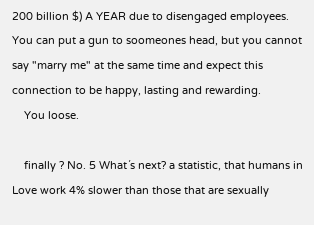200 billion $) A YEAR due to disengaged employees. You can put a gun to soomeones head, but you cannot say "marry me" at the same time and expect this connection to be happy, lasting and rewarding.
    You loose.

    finally ? No. 5 What´s next? a statistic, that humans in Love work 4% slower than those that are sexually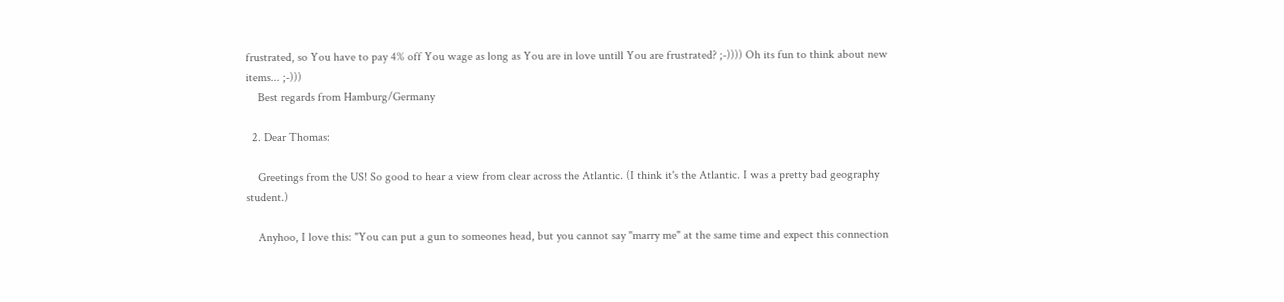frustrated, so You have to pay 4% off You wage as long as You are in love untill You are frustrated? ;-)))) Oh its fun to think about new items... ;-)))
    Best regards from Hamburg/Germany

  2. Dear Thomas:

    Greetings from the US! So good to hear a view from clear across the Atlantic. (I think it's the Atlantic. I was a pretty bad geography student.)

    Anyhoo, I love this: "You can put a gun to someones head, but you cannot say "marry me" at the same time and expect this connection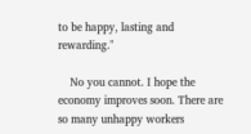to be happy, lasting and rewarding."

    No you cannot. I hope the economy improves soon. There are so many unhappy workers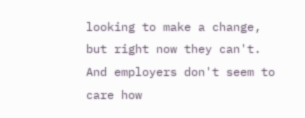looking to make a change, but right now they can't. And employers don't seem to care how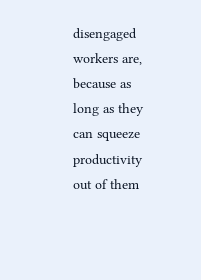disengaged workers are, because as long as they can squeeze productivity out of them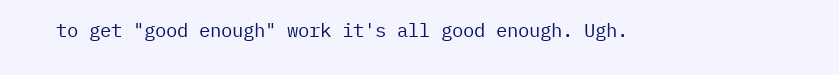to get "good enough" work it's all good enough. Ugh.